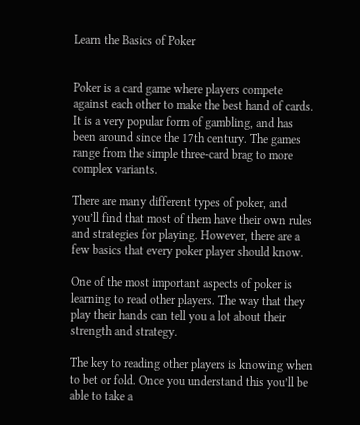Learn the Basics of Poker


Poker is a card game where players compete against each other to make the best hand of cards. It is a very popular form of gambling, and has been around since the 17th century. The games range from the simple three-card brag to more complex variants.

There are many different types of poker, and you’ll find that most of them have their own rules and strategies for playing. However, there are a few basics that every poker player should know.

One of the most important aspects of poker is learning to read other players. The way that they play their hands can tell you a lot about their strength and strategy.

The key to reading other players is knowing when to bet or fold. Once you understand this you’ll be able to take a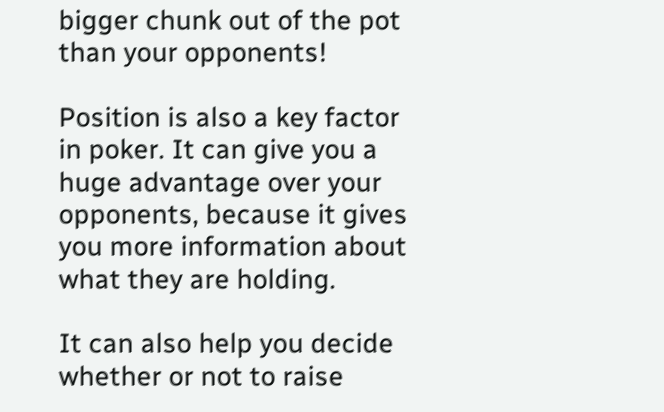bigger chunk out of the pot than your opponents!

Position is also a key factor in poker. It can give you a huge advantage over your opponents, because it gives you more information about what they are holding.

It can also help you decide whether or not to raise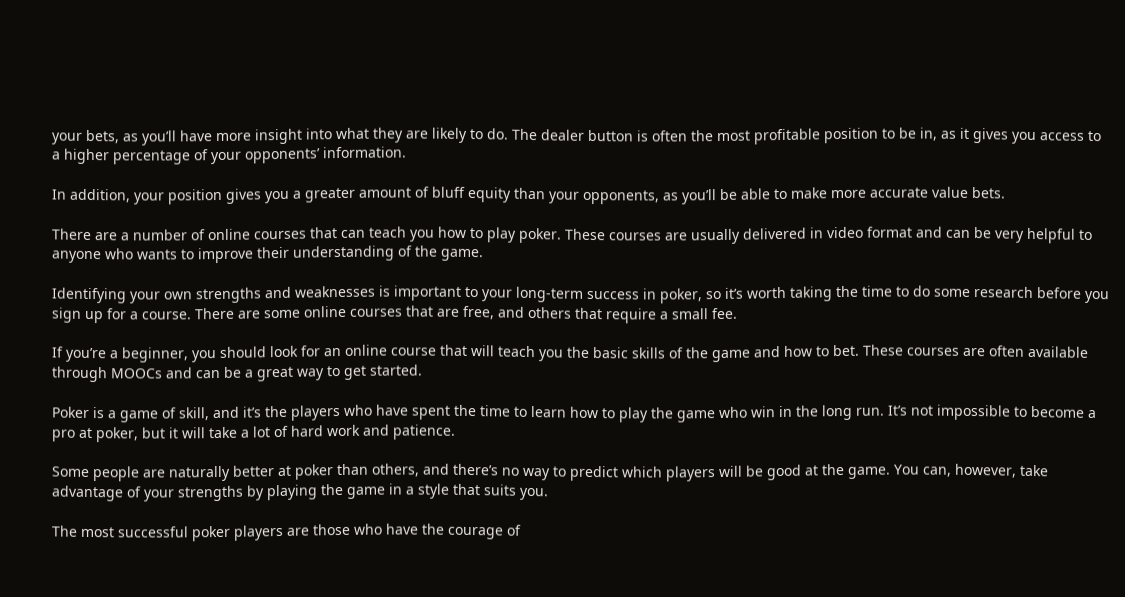your bets, as you’ll have more insight into what they are likely to do. The dealer button is often the most profitable position to be in, as it gives you access to a higher percentage of your opponents’ information.

In addition, your position gives you a greater amount of bluff equity than your opponents, as you’ll be able to make more accurate value bets.

There are a number of online courses that can teach you how to play poker. These courses are usually delivered in video format and can be very helpful to anyone who wants to improve their understanding of the game.

Identifying your own strengths and weaknesses is important to your long-term success in poker, so it’s worth taking the time to do some research before you sign up for a course. There are some online courses that are free, and others that require a small fee.

If you’re a beginner, you should look for an online course that will teach you the basic skills of the game and how to bet. These courses are often available through MOOCs and can be a great way to get started.

Poker is a game of skill, and it’s the players who have spent the time to learn how to play the game who win in the long run. It’s not impossible to become a pro at poker, but it will take a lot of hard work and patience.

Some people are naturally better at poker than others, and there’s no way to predict which players will be good at the game. You can, however, take advantage of your strengths by playing the game in a style that suits you.

The most successful poker players are those who have the courage of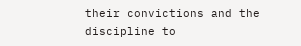their convictions and the discipline to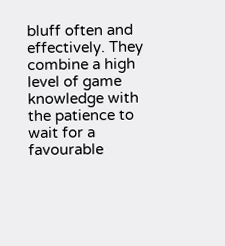bluff often and effectively. They combine a high level of game knowledge with the patience to wait for a favourable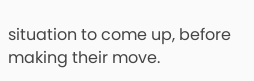situation to come up, before making their move.